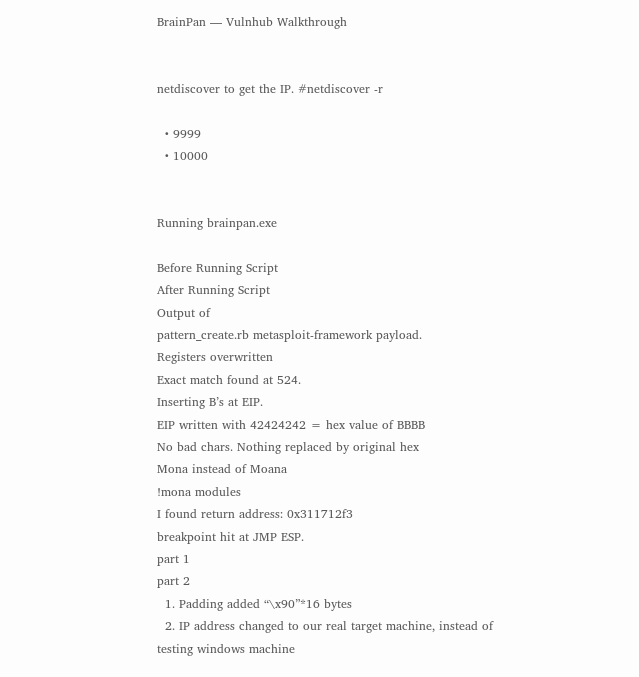BrainPan — Vulnhub Walkthrough


netdiscover to get the IP. #netdiscover -r

  • 9999
  • 10000


Running brainpan.exe

Before Running Script
After Running Script
Output of
pattern_create.rb metasploit-framework payload.
Registers overwritten
Exact match found at 524.
Inserting B’s at EIP.
EIP written with 42424242 = hex value of BBBB
No bad chars. Nothing replaced by original hex
Mona instead of Moana
!mona modules
I found return address: 0x311712f3
breakpoint hit at JMP ESP.
part 1
part 2
  1. Padding added “\x90”*16 bytes
  2. IP address changed to our real target machine, instead of testing windows machine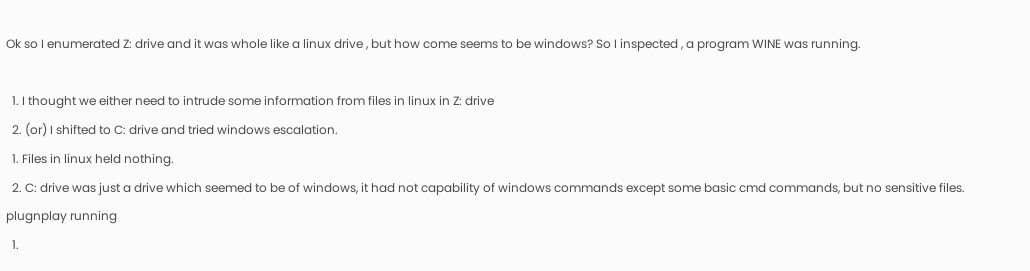Ok so I enumerated Z: drive and it was whole like a linux drive , but how come seems to be windows? So I inspected , a program WINE was running.

  1. I thought we either need to intrude some information from files in linux in Z: drive
  2. (or) I shifted to C: drive and tried windows escalation.
  1. Files in linux held nothing.
  2. C: drive was just a drive which seemed to be of windows, it had not capability of windows commands except some basic cmd commands, but no sensitive files.
plugnplay running
  1.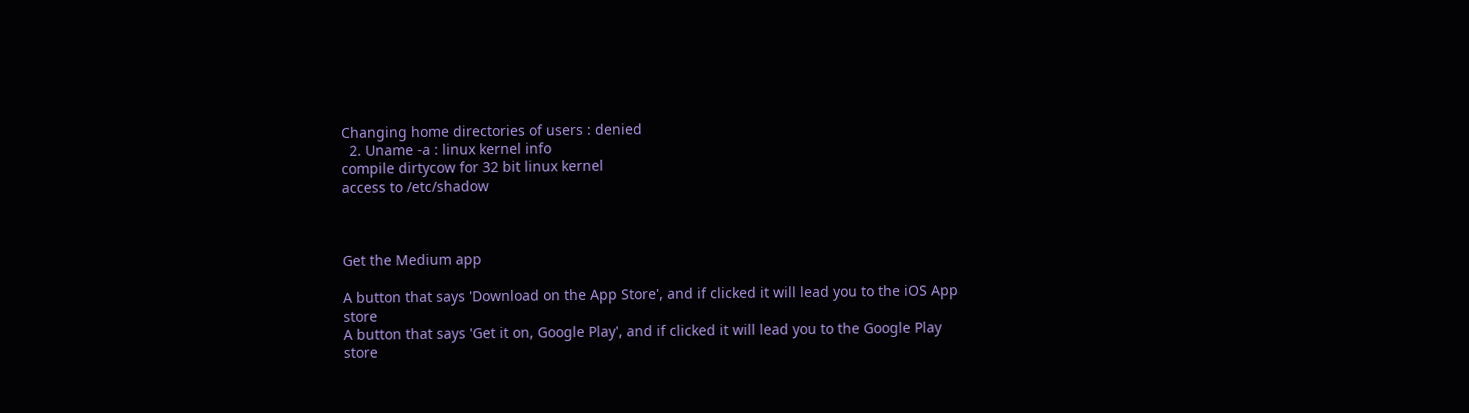Changing home directories of users : denied
  2. Uname -a : linux kernel info
compile dirtycow for 32 bit linux kernel
access to /etc/shadow



Get the Medium app

A button that says 'Download on the App Store', and if clicked it will lead you to the iOS App store
A button that says 'Get it on, Google Play', and if clicked it will lead you to the Google Play store